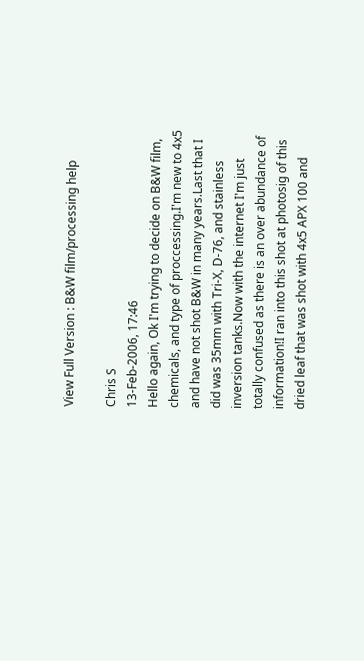View Full Version : B&W film/processing help

Chris S
13-Feb-2006, 17:46
Hello again, Ok I'm trying to decide on B&W film, chemicals, and type of proccessing.I'm new to 4x5 and have not shot B&W in many years.Last that I did was 35mm with Tri-X, D-76, and stainless inversion tanks.Now with the internet I'm just totally confused as there is an over abundance of information!I ran into this shot at photosig of this dried leaf that was shot with 4x5 APX 100 and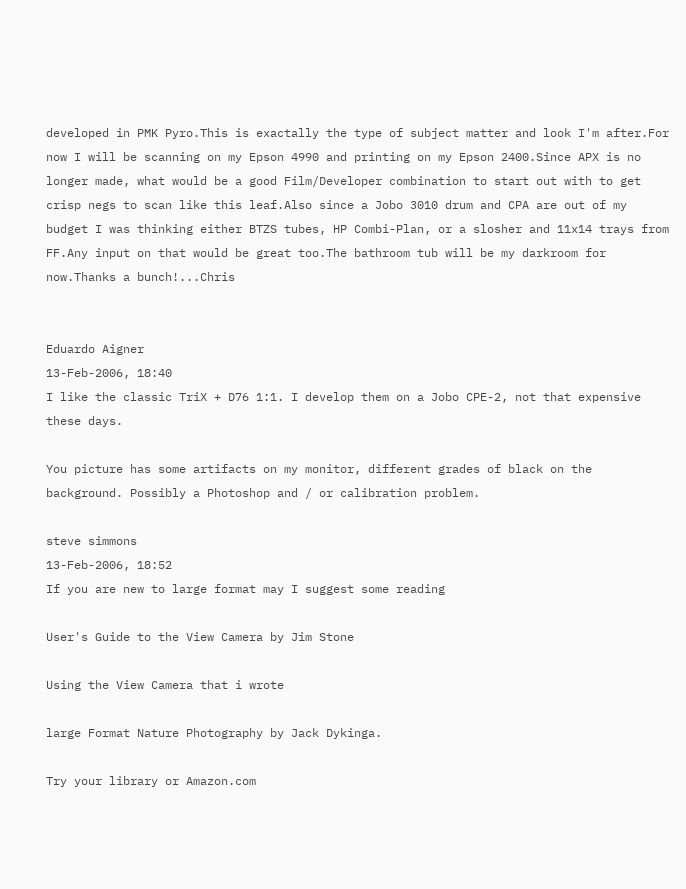developed in PMK Pyro.This is exactally the type of subject matter and look I'm after.For now I will be scanning on my Epson 4990 and printing on my Epson 2400.Since APX is no longer made, what would be a good Film/Developer combination to start out with to get crisp negs to scan like this leaf.Also since a Jobo 3010 drum and CPA are out of my budget I was thinking either BTZS tubes, HP Combi-Plan, or a slosher and 11x14 trays from FF.Any input on that would be great too.The bathroom tub will be my darkroom for now.Thanks a bunch!...Chris


Eduardo Aigner
13-Feb-2006, 18:40
I like the classic TriX + D76 1:1. I develop them on a Jobo CPE-2, not that expensive these days.

You picture has some artifacts on my monitor, different grades of black on the background. Possibly a Photoshop and / or calibration problem.

steve simmons
13-Feb-2006, 18:52
If you are new to large format may I suggest some reading

User's Guide to the View Camera by Jim Stone

Using the View Camera that i wrote

large Format Nature Photography by Jack Dykinga.

Try your library or Amazon.com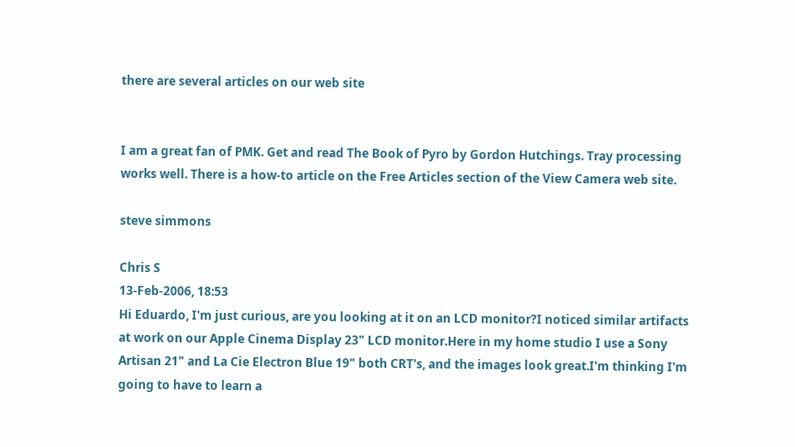there are several articles on our web site


I am a great fan of PMK. Get and read The Book of Pyro by Gordon Hutchings. Tray processing works well. There is a how-to article on the Free Articles section of the View Camera web site.

steve simmons

Chris S
13-Feb-2006, 18:53
Hi Eduardo, I'm just curious, are you looking at it on an LCD monitor?I noticed similar artifacts at work on our Apple Cinema Display 23" LCD monitor.Here in my home studio I use a Sony Artisan 21" and La Cie Electron Blue 19" both CRT's, and the images look great.I'm thinking I'm going to have to learn a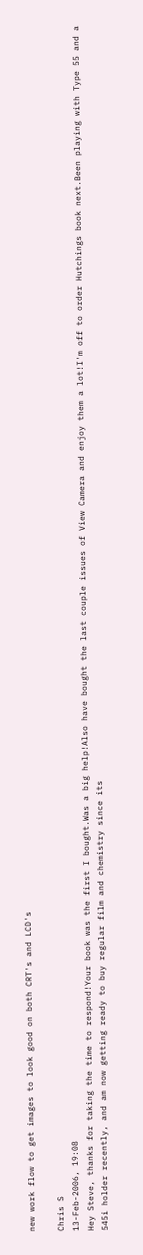new work flow to get images to look good on both CRT's and LCD's

Chris S
13-Feb-2006, 19:08
Hey Steve, thanks for taking the time to respond!Your book was the first I bought.Was a big help!Also have bought the last couple issues of View Camera and enjoy them a lot!I'm off to order Hutchings book next.Been playing with Type 55 and a 545i holder recently, and am now getting ready to buy regular film and chemistry since its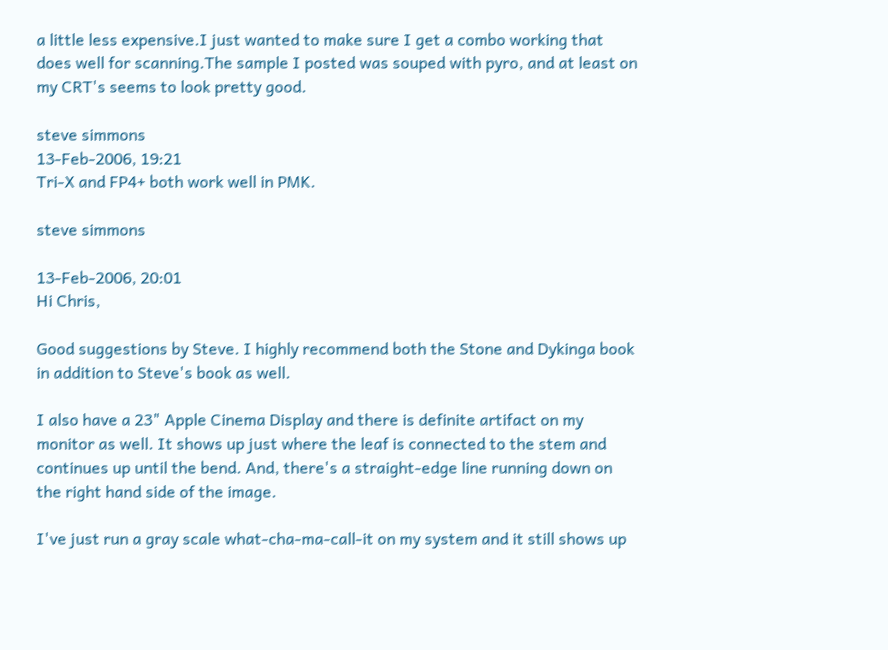a little less expensive.I just wanted to make sure I get a combo working that does well for scanning.The sample I posted was souped with pyro, and at least on my CRT's seems to look pretty good.

steve simmons
13-Feb-2006, 19:21
Tri-X and FP4+ both work well in PMK.

steve simmons

13-Feb-2006, 20:01
Hi Chris,

Good suggestions by Steve. I highly recommend both the Stone and Dykinga book in addition to Steve's book as well.

I also have a 23" Apple Cinema Display and there is definite artifact on my monitor as well. It shows up just where the leaf is connected to the stem and continues up until the bend. And, there's a straight-edge line running down on the right hand side of the image.

I've just run a gray scale what-cha-ma-call-it on my system and it still shows up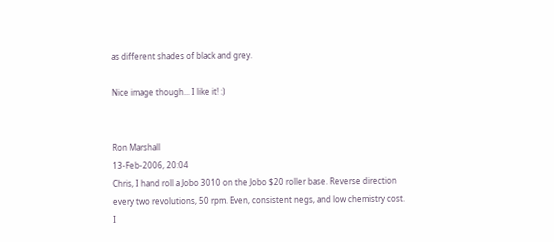as different shades of black and grey.

Nice image though... I like it! :)


Ron Marshall
13-Feb-2006, 20:04
Chris, I hand roll a Jobo 3010 on the Jobo $20 roller base. Reverse direction every two revolutions, 50 rpm. Even, consistent negs, and low chemistry cost. I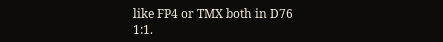like FP4 or TMX both in D76 1:1.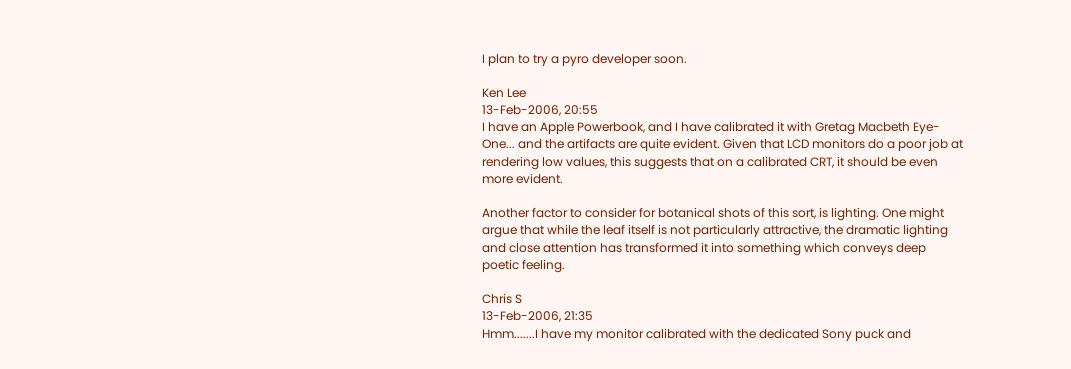I plan to try a pyro developer soon.

Ken Lee
13-Feb-2006, 20:55
I have an Apple Powerbook, and I have calibrated it with Gretag Macbeth Eye-One... and the artifacts are quite evident. Given that LCD monitors do a poor job at rendering low values, this suggests that on a calibrated CRT, it should be even more evident.

Another factor to consider for botanical shots of this sort, is lighting. One might argue that while the leaf itself is not particularly attractive, the dramatic lighting and close attention has transformed it into something which conveys deep poetic feeling.

Chris S
13-Feb-2006, 21:35
Hmm.......I have my monitor calibrated with the dedicated Sony puck and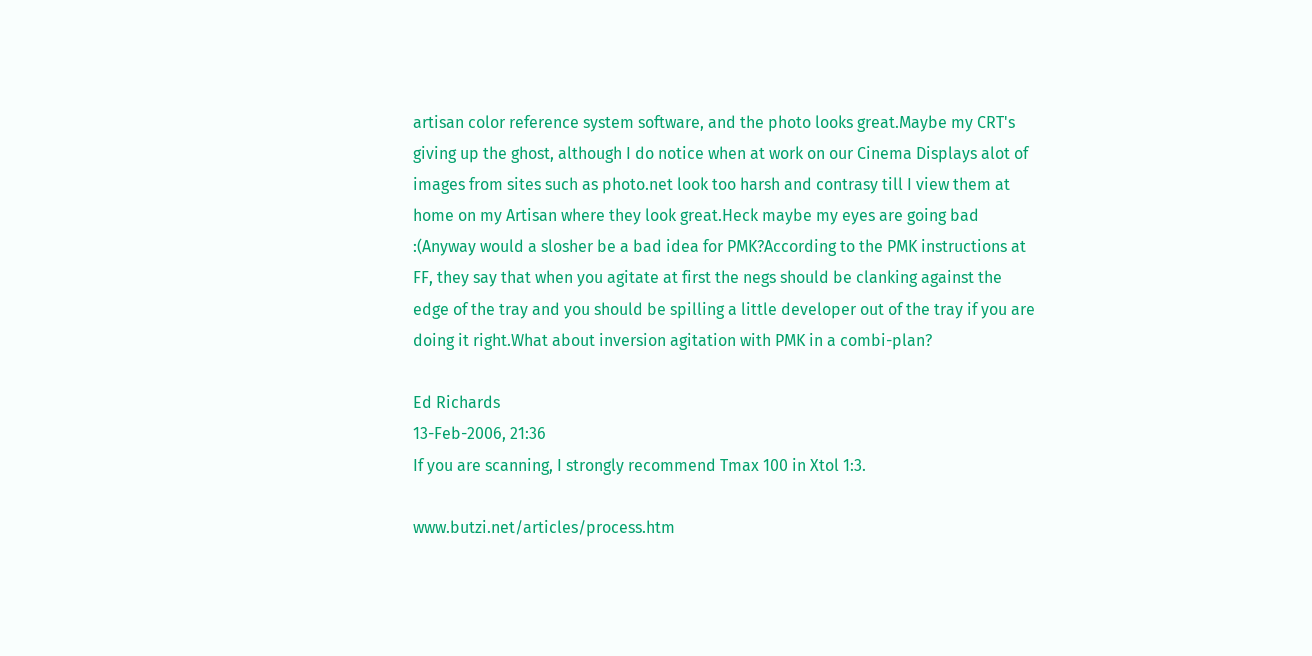artisan color reference system software, and the photo looks great.Maybe my CRT's giving up the ghost, although I do notice when at work on our Cinema Displays alot of images from sites such as photo.net look too harsh and contrasy till I view them at home on my Artisan where they look great.Heck maybe my eyes are going bad :(Anyway would a slosher be a bad idea for PMK?According to the PMK instructions at FF, they say that when you agitate at first the negs should be clanking against the edge of the tray and you should be spilling a little developer out of the tray if you are doing it right.What about inversion agitation with PMK in a combi-plan?

Ed Richards
13-Feb-2006, 21:36
If you are scanning, I strongly recommend Tmax 100 in Xtol 1:3.

www.butzi.net/articles/process.htm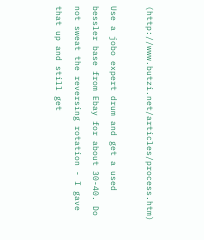(http://www.butzi.net/articles/process.htm)

Use a jobo expert drum and get a used bessler base from Ebay for about 30-40. Do not sweat the reversing rotation - I gave that up and still get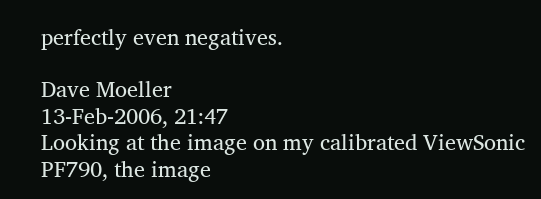perfectly even negatives.

Dave Moeller
13-Feb-2006, 21:47
Looking at the image on my calibrated ViewSonic PF790, the image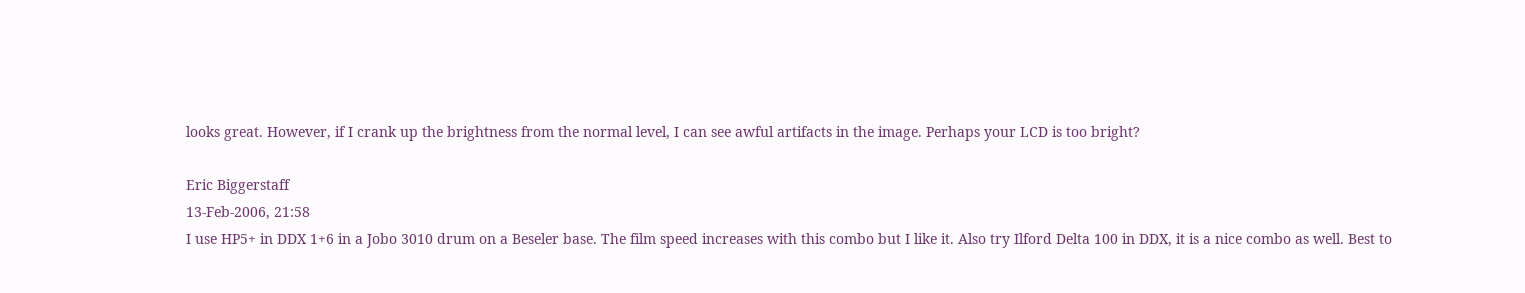looks great. However, if I crank up the brightness from the normal level, I can see awful artifacts in the image. Perhaps your LCD is too bright?

Eric Biggerstaff
13-Feb-2006, 21:58
I use HP5+ in DDX 1+6 in a Jobo 3010 drum on a Beseler base. The film speed increases with this combo but I like it. Also try Ilford Delta 100 in DDX, it is a nice combo as well. Best to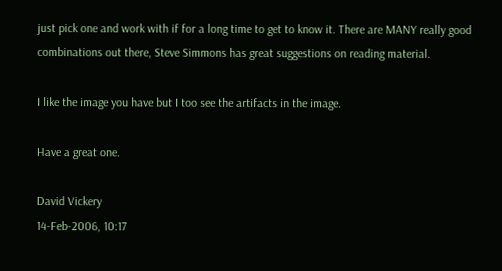just pick one and work with if for a long time to get to know it. There are MANY really good combinations out there, Steve Simmons has great suggestions on reading material.

I like the image you have but I too see the artifacts in the image.

Have a great one.

David Vickery
14-Feb-2006, 10:17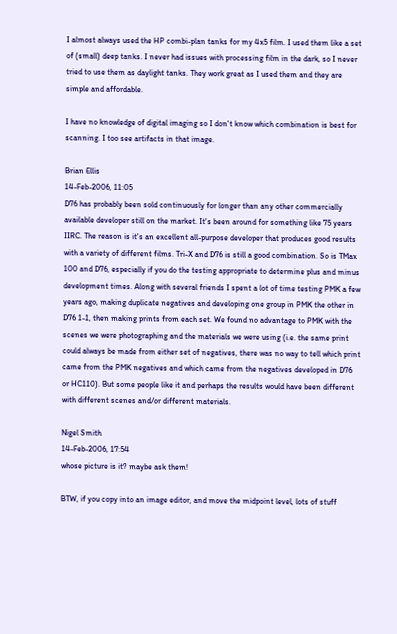I almost always used the HP combi-plan tanks for my 4x5 film. I used them like a set of (small) deep tanks. I never had issues with processing film in the dark, so I never tried to use them as daylight tanks. They work great as I used them and they are simple and affordable.

I have no knowledge of digital imaging so I don't know which combination is best for scanning. I too see artifacts in that image.

Brian Ellis
14-Feb-2006, 11:05
D76 has probably been sold continuously for longer than any other commercially available developer still on the market. It's been around for something like 75 years IIRC. The reason is it's an excellent all-purpose developer that produces good results with a variety of different films. Tri-X and D76 is still a good combination. So is TMax 100 and D76, especially if you do the testing appropriate to determine plus and minus development times. Along with several friends I spent a lot of time testing PMK a few years ago, making duplicate negatives and developing one group in PMK the other in D76 1-1, then making prints from each set. We found no advantage to PMK with the scenes we were photographing and the materials we were using (i.e. the same print could always be made from either set of negatives, there was no way to tell which print came from the PMK negatives and which came from the negatives developed in D76 or HC110). But some people like it and perhaps the results would have been different with different scenes and/or different materials.

Nigel Smith
14-Feb-2006, 17:54
whose picture is it? maybe ask them!

BTW, if you copy into an image editor, and move the midpoint level, lots of stuff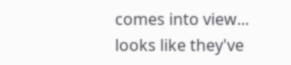comes into view... looks like they've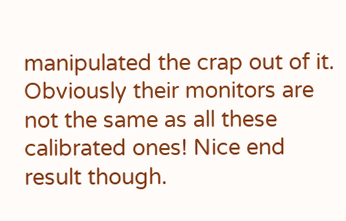manipulated the crap out of it. Obviously their monitors are not the same as all these calibrated ones! Nice end result though.